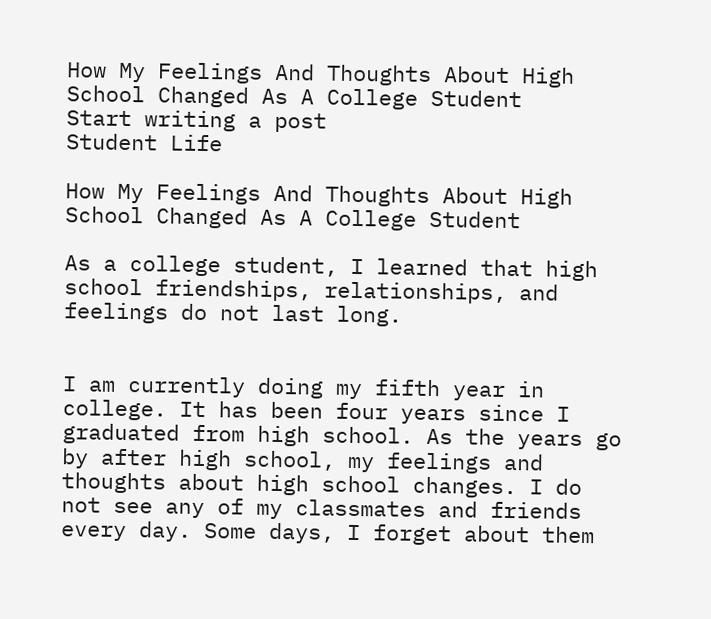How My Feelings And Thoughts About High School Changed As A College Student
Start writing a post
Student Life

How My Feelings And Thoughts About High School Changed As A College Student

As a college student, I learned that high school friendships, relationships, and feelings do not last long.


I am currently doing my fifth year in college. It has been four years since I graduated from high school. As the years go by after high school, my feelings and thoughts about high school changes. I do not see any of my classmates and friends every day. Some days, I forget about them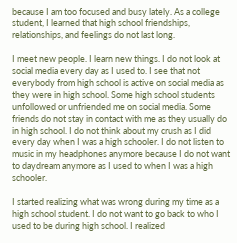because I am too focused and busy lately. As a college student, I learned that high school friendships, relationships, and feelings do not last long.

I meet new people. I learn new things. I do not look at social media every day as I used to. I see that not everybody from high school is active on social media as they were in high school. Some high school students unfollowed or unfriended me on social media. Some friends do not stay in contact with me as they usually do in high school. I do not think about my crush as I did every day when I was a high schooler. I do not listen to music in my headphones anymore because I do not want to daydream anymore as I used to when I was a high schooler.

I started realizing what was wrong during my time as a high school student. I do not want to go back to who I used to be during high school. I realized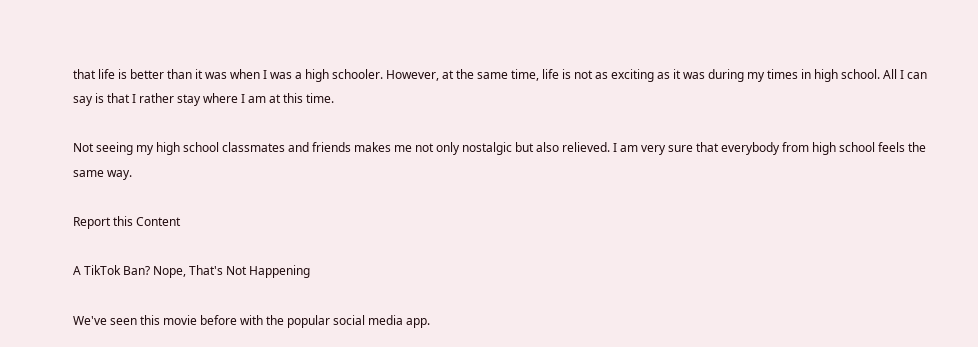that life is better than it was when I was a high schooler. However, at the same time, life is not as exciting as it was during my times in high school. All I can say is that I rather stay where I am at this time.

Not seeing my high school classmates and friends makes me not only nostalgic but also relieved. I am very sure that everybody from high school feels the same way.

Report this Content

A TikTok Ban? Nope, That's Not Happening

We've seen this movie before with the popular social media app.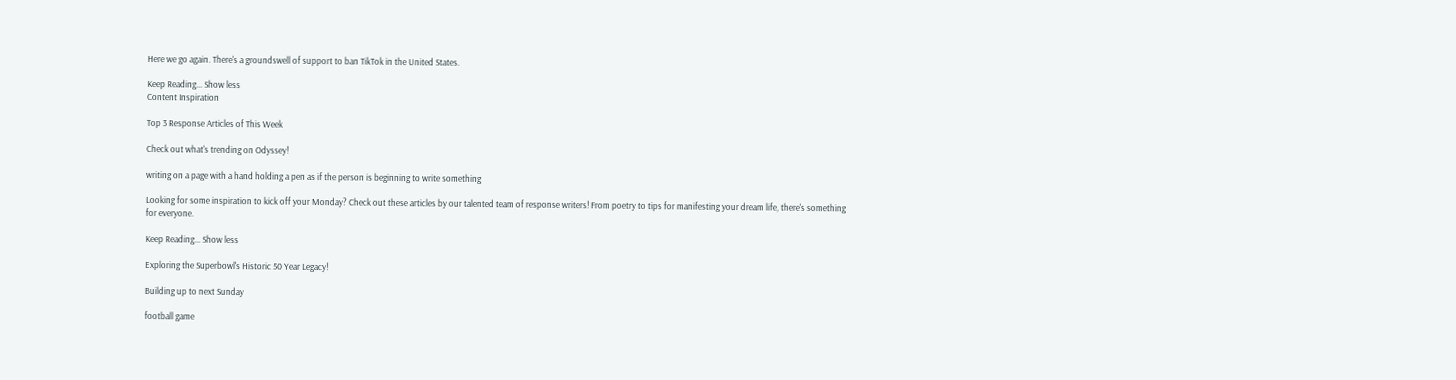Here we go again. There's a groundswell of support to ban TikTok in the United States.

Keep Reading... Show less
Content Inspiration

Top 3 Response Articles of This Week

Check out what's trending on Odyssey!

writing on a page with a hand holding a pen as if the person is beginning to write something

Looking for some inspiration to kick off your Monday? Check out these articles by our talented team of response writers! From poetry to tips for manifesting your dream life, there's something for everyone.

Keep Reading... Show less

Exploring the Superbowl's Historic 50 Year Legacy!

Building up to next Sunday

football game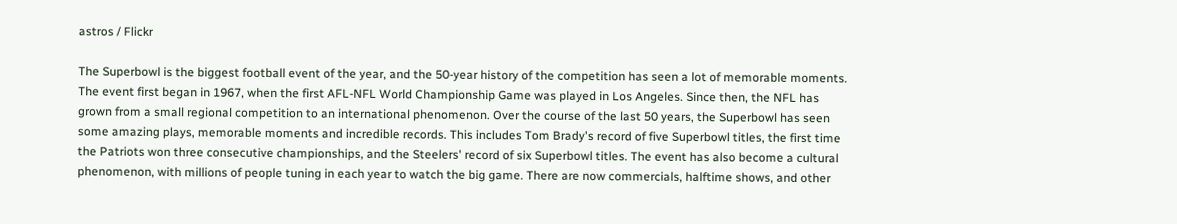astros / Flickr

The Superbowl is the biggest football event of the year, and the 50-year history of the competition has seen a lot of memorable moments. The event first began in 1967, when the first AFL-NFL World Championship Game was played in Los Angeles. Since then, the NFL has grown from a small regional competition to an international phenomenon. Over the course of the last 50 years, the Superbowl has seen some amazing plays, memorable moments and incredible records. This includes Tom Brady's record of five Superbowl titles, the first time the Patriots won three consecutive championships, and the Steelers' record of six Superbowl titles. The event has also become a cultural phenomenon, with millions of people tuning in each year to watch the big game. There are now commercials, halftime shows, and other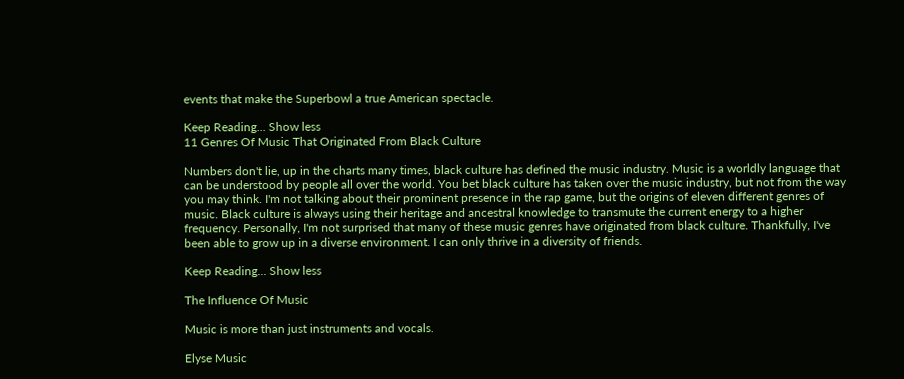events that make the Superbowl a true American spectacle.

Keep Reading... Show less
11 Genres Of Music That Originated From Black Culture

Numbers don't lie, up in the charts many times, black culture has defined the music industry. Music is a worldly language that can be understood by people all over the world. You bet black culture has taken over the music industry, but not from the way you may think. I'm not talking about their prominent presence in the rap game, but the origins of eleven different genres of music. Black culture is always using their heritage and ancestral knowledge to transmute the current energy to a higher frequency. Personally, I'm not surprised that many of these music genres have originated from black culture. Thankfully, I've been able to grow up in a diverse environment. I can only thrive in a diversity of friends.

Keep Reading... Show less

The Influence Of Music

Music is more than just instruments and vocals.

Elyse Music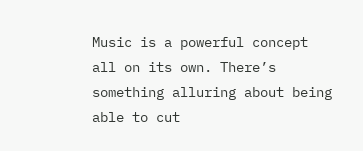Music is a powerful concept all on its own. There’s something alluring about being able to cut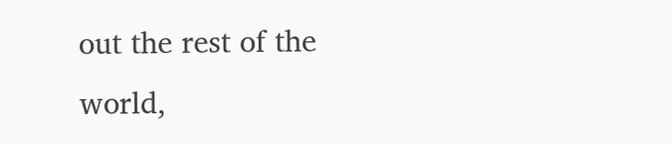out the rest of the world,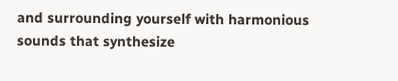and surrounding yourself with harmonious sounds that synthesize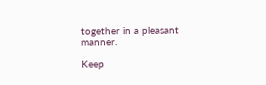together in a pleasant manner.

Keep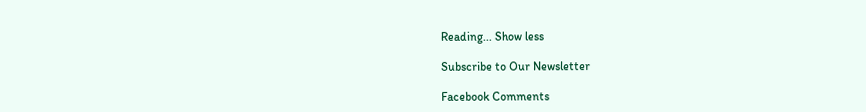Reading... Show less

Subscribe to Our Newsletter

Facebook Comments